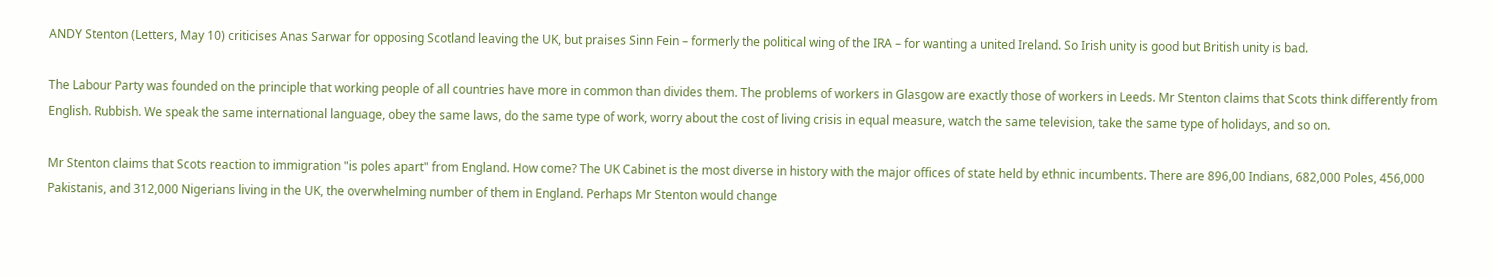ANDY Stenton (Letters, May 10) criticises Anas Sarwar for opposing Scotland leaving the UK, but praises Sinn Fein – formerly the political wing of the IRA – for wanting a united Ireland. So Irish unity is good but British unity is bad.

The Labour Party was founded on the principle that working people of all countries have more in common than divides them. The problems of workers in Glasgow are exactly those of workers in Leeds. Mr Stenton claims that Scots think differently from English. Rubbish. We speak the same international language, obey the same laws, do the same type of work, worry about the cost of living crisis in equal measure, watch the same television, take the same type of holidays, and so on.

Mr Stenton claims that Scots reaction to immigration "is poles apart" from England. How come? The UK Cabinet is the most diverse in history with the major offices of state held by ethnic incumbents. There are 896,00 Indians, 682,000 Poles, 456,000 Pakistanis, and 312,000 Nigerians living in the UK, the overwhelming number of them in England. Perhaps Mr Stenton would change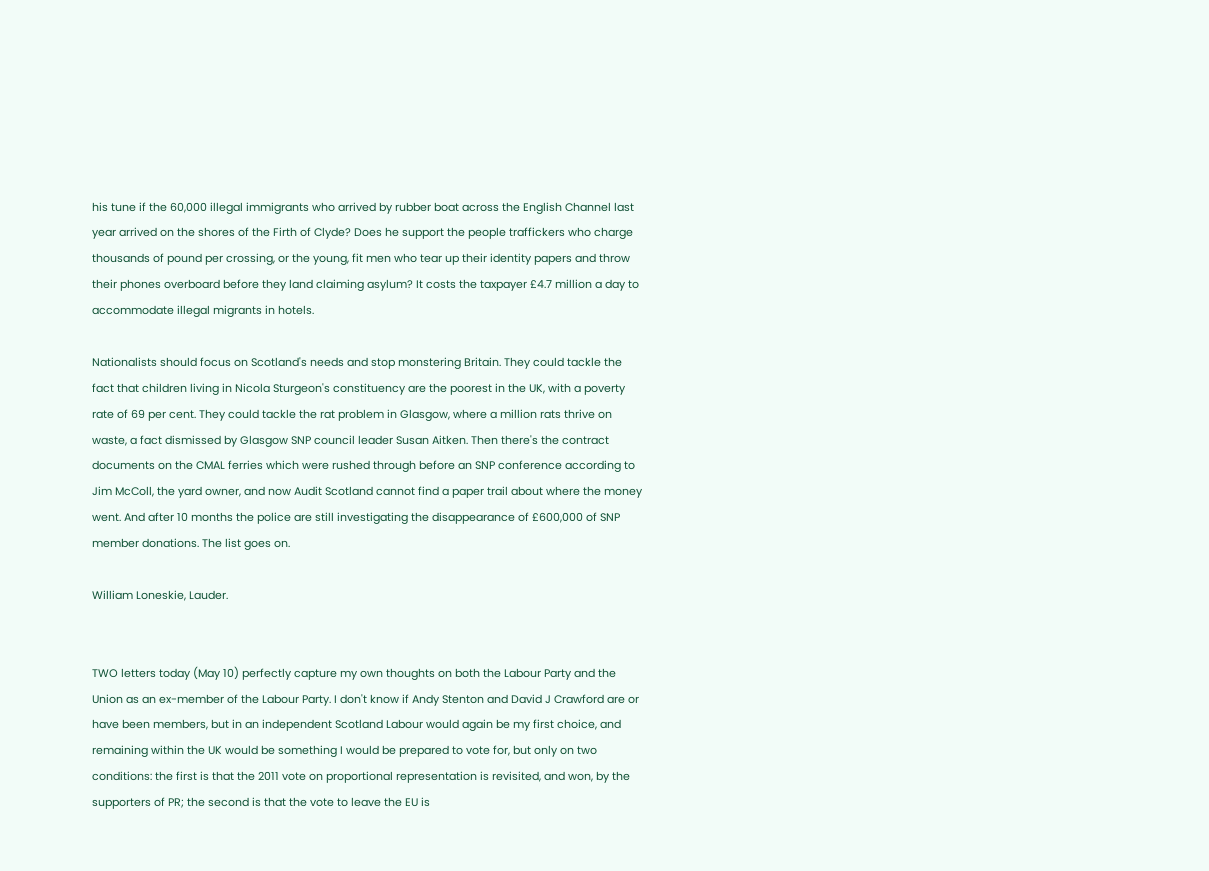his tune if the 60,000 illegal immigrants who arrived by rubber boat across the English Channel last year arrived on the shores of the Firth of Clyde? Does he support the people traffickers who charge thousands of pound per crossing, or the young, fit men who tear up their identity papers and throw their phones overboard before they land claiming asylum? It costs the taxpayer £4.7 million a day to accommodate illegal migrants in hotels.

Nationalists should focus on Scotland's needs and stop monstering Britain. They could tackle the fact that children living in Nicola Sturgeon's constituency are the poorest in the UK, with a poverty rate of 69 per cent. They could tackle the rat problem in Glasgow, where a million rats thrive on waste, a fact dismissed by Glasgow SNP council leader Susan Aitken. Then there's the contract documents on the CMAL ferries which were rushed through before an SNP conference according to Jim McColl, the yard owner, and now Audit Scotland cannot find a paper trail about where the money went. And after 10 months the police are still investigating the disappearance of £600,000 of SNP member donations. The list goes on.

William Loneskie, Lauder.


TWO letters today (May 10) perfectly capture my own thoughts on both the Labour Party and the Union as an ex-member of the Labour Party. I don't know if Andy Stenton and David J Crawford are or have been members, but in an independent Scotland Labour would again be my first choice, and remaining within the UK would be something I would be prepared to vote for, but only on two conditions: the first is that the 2011 vote on proportional representation is revisited, and won, by the supporters of PR; the second is that the vote to leave the EU is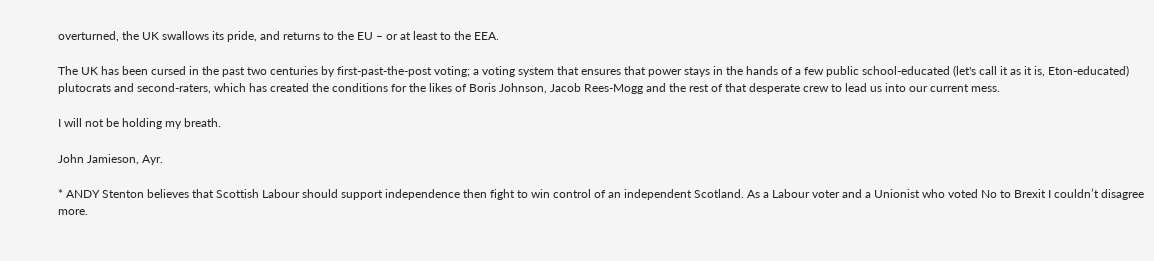overturned, the UK swallows its pride, and returns to the EU – or at least to the EEA.

The UK has been cursed in the past two centuries by first-past-the-post voting; a voting system that ensures that power stays in the hands of a few public school-educated (let's call it as it is, Eton-educated) plutocrats and second-raters, which has created the conditions for the likes of Boris Johnson, Jacob Rees-Mogg and the rest of that desperate crew to lead us into our current mess.

I will not be holding my breath.

John Jamieson, Ayr.

* ANDY Stenton believes that Scottish Labour should support independence then fight to win control of an independent Scotland. As a Labour voter and a Unionist who voted No to Brexit I couldn’t disagree more.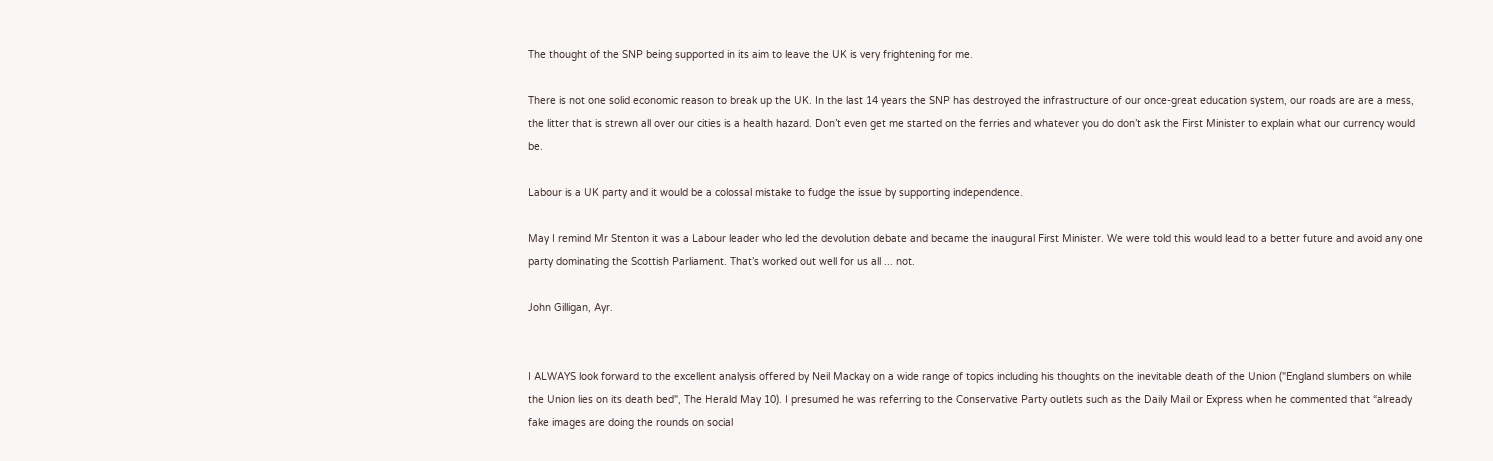The thought of the SNP being supported in its aim to leave the UK is very frightening for me.

There is not one solid economic reason to break up the UK. In the last 14 years the SNP has destroyed the infrastructure of our once-great education system, our roads are are a mess, the litter that is strewn all over our cities is a health hazard. Don’t even get me started on the ferries and whatever you do don’t ask the First Minister to explain what our currency would be.

Labour is a UK party and it would be a colossal mistake to fudge the issue by supporting independence.

May I remind Mr Stenton it was a Labour leader who led the devolution debate and became the inaugural First Minister. We were told this would lead to a better future and avoid any one party dominating the Scottish Parliament. That’s worked out well for us all ... not.

John Gilligan, Ayr.


I ALWAYS look forward to the excellent analysis offered by Neil Mackay on a wide range of topics including his thoughts on the inevitable death of the Union ("England slumbers on while the Union lies on its death bed", The Herald May 10). I presumed he was referring to the Conservative Party outlets such as the Daily Mail or Express when he commented that “already fake images are doing the rounds on social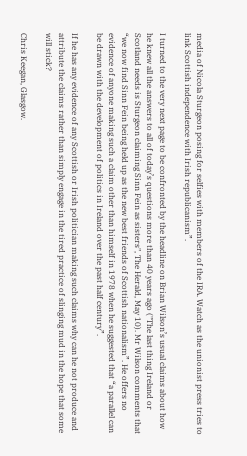media of Nicola Sturgeon posing for selfies with members of the IRA. Watch as the unionist press tries to link Scottish independence with Irish republicanism”.

I turned to the very next page to be confronted by the headline on Brian Wilson’s usual claims about how he knew all the answers to all of today’s questions more than 40 years ago ("The last thing Ireland or Scotland needs is Sturgeon claiming Sinn Fein as sisters", The Herald, May 10). Mr Wilson comments that “we now find Sinn Fein being held up as the new best friends of Scottish nationalism”. He offers no evidence of anyone making such a claim other than himself in 1978 when he suggested that “a parallel can be drawn with the development of politics in Ireland over the past half century”.

If he has any evidence of any Scottish or Irish politician making such claims why can he not produce and attribute the claims rather than simply engage in the tired practice of slinging mud in the hope that some will stick?

Chris Keegan, Glasgow.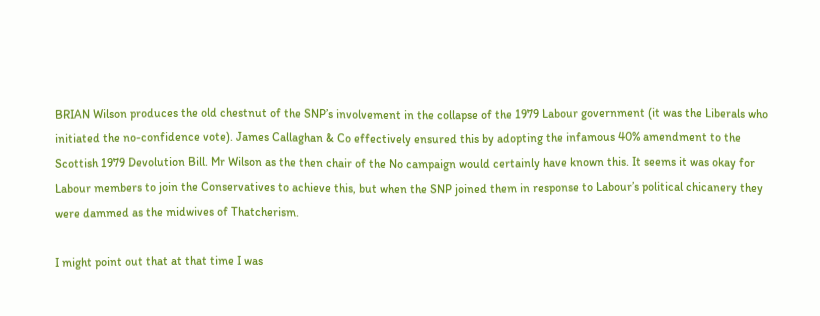BRIAN Wilson produces the old chestnut of the SNP’s involvement in the collapse of the 1979 Labour government (it was the Liberals who initiated the no-confidence vote). James Callaghan & Co effectively ensured this by adopting the infamous 40% amendment to the Scottish 1979 Devolution Bill. Mr Wilson as the then chair of the No campaign would certainly have known this. It seems it was okay for Labour members to join the Conservatives to achieve this, but when the SNP joined them in response to Labour’s political chicanery they were dammed as the midwives of Thatcherism.

I might point out that at that time I was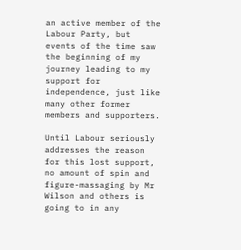an active member of the Labour Party, but events of the time saw the beginning of my journey leading to my support for independence, just like many other former members and supporters.

Until Labour seriously addresses the reason for this lost support, no amount of spin and figure-massaging by Mr Wilson and others is going to in any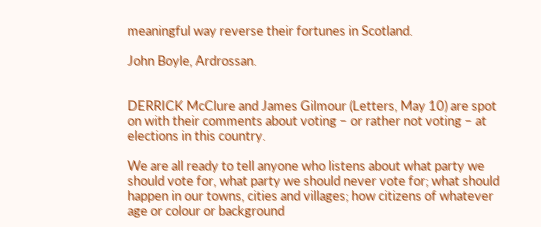meaningful way reverse their fortunes in Scotland.

John Boyle, Ardrossan.


DERRICK McClure and James Gilmour (Letters, May 10) are spot on with their comments about voting – or rather not voting – at elections in this country.

We are all ready to tell anyone who listens about what party we should vote for, what party we should never vote for; what should happen in our towns, cities and villages; how citizens of whatever age or colour or background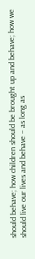should behave; how children should be brought up and behave; how we should live our lives and behave – as long as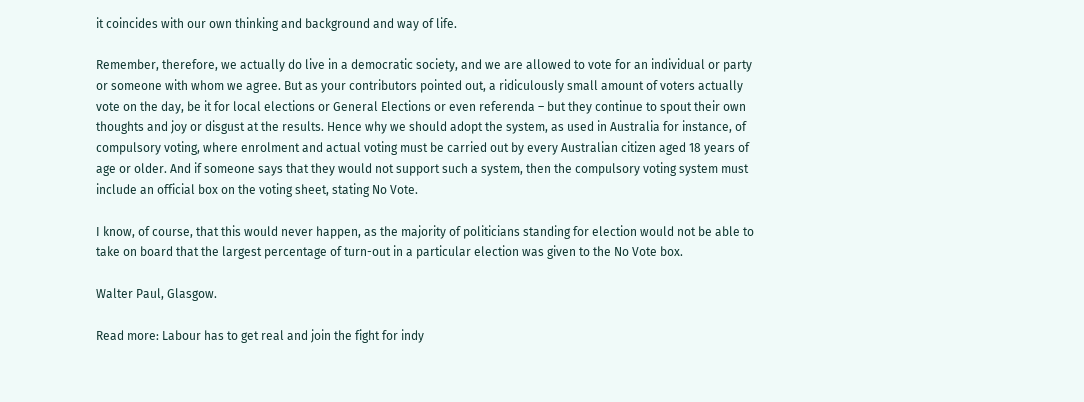it coincides with our own thinking and background and way of life.

Remember, therefore, we actually do live in a democratic society, and we are allowed to vote for an individual or party or someone with whom we agree. But as your contributors pointed out, a ridiculously small amount of voters actually vote on the day, be it for local elections or General Elections or even referenda – but they continue to spout their own thoughts and joy or disgust at the results. Hence why we should adopt the system, as used in Australia for instance, of compulsory voting, where enrolment and actual voting must be carried out by every Australian citizen aged 18 years of age or older. And if someone says that they would not support such a system, then the compulsory voting system must include an official box on the voting sheet, stating No Vote.

I know, of course, that this would never happen, as the majority of politicians standing for election would not be able to take on board that the largest percentage of turn-out in a particular election was given to the No Vote box.

Walter Paul, Glasgow.

Read more: Labour has to get real and join the fight for indy